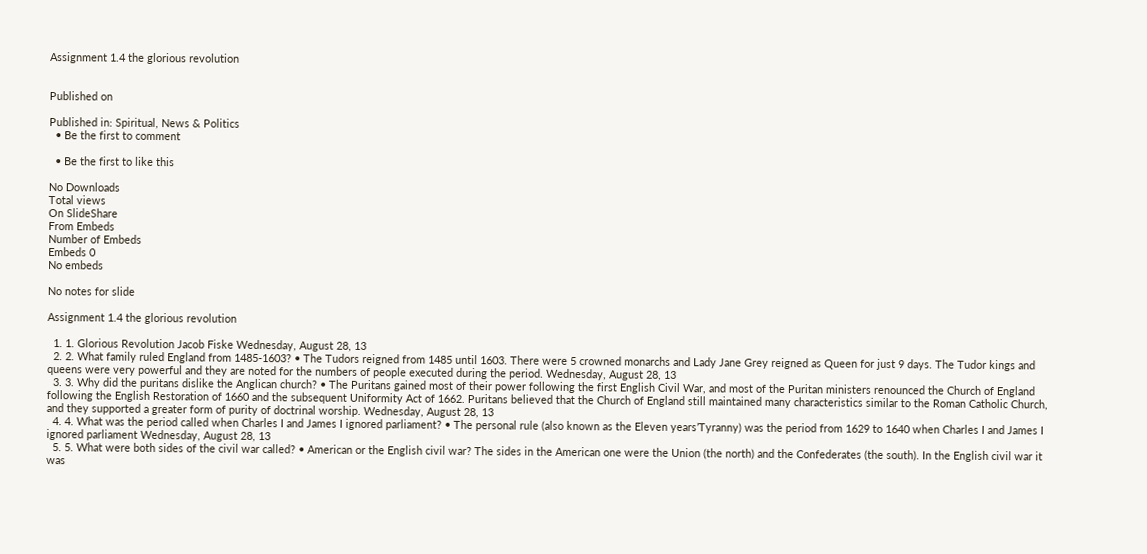Assignment 1.4 the glorious revolution


Published on

Published in: Spiritual, News & Politics
  • Be the first to comment

  • Be the first to like this

No Downloads
Total views
On SlideShare
From Embeds
Number of Embeds
Embeds 0
No embeds

No notes for slide

Assignment 1.4 the glorious revolution

  1. 1. Glorious Revolution Jacob Fiske Wednesday, August 28, 13
  2. 2. What family ruled England from 1485-1603? • The Tudors reigned from 1485 until 1603. There were 5 crowned monarchs and Lady Jane Grey reigned as Queen for just 9 days. The Tudor kings and queens were very powerful and they are noted for the numbers of people executed during the period. Wednesday, August 28, 13
  3. 3. Why did the puritans dislike the Anglican church? • The Puritans gained most of their power following the first English Civil War, and most of the Puritan ministers renounced the Church of England following the English Restoration of 1660 and the subsequent Uniformity Act of 1662. Puritans believed that the Church of England still maintained many characteristics similar to the Roman Catholic Church, and they supported a greater form of purity of doctrinal worship. Wednesday, August 28, 13
  4. 4. What was the period called when Charles I and James I ignored parliament? • The personal rule (also known as the Eleven years’Tyranny) was the period from 1629 to 1640 when Charles I and James I ignored parliament Wednesday, August 28, 13
  5. 5. What were both sides of the civil war called? • American or the English civil war? The sides in the American one were the Union (the north) and the Confederates (the south). In the English civil war it was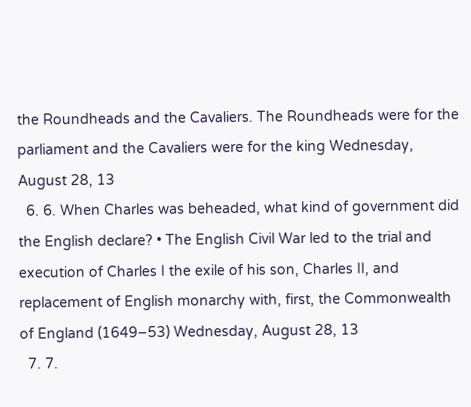the Roundheads and the Cavaliers. The Roundheads were for the parliament and the Cavaliers were for the king Wednesday, August 28, 13
  6. 6. When Charles was beheaded, what kind of government did the English declare? • The English Civil War led to the trial and execution of Charles I the exile of his son, Charles II, and replacement of English monarchy with, first, the Commonwealth of England (1649–53) Wednesday, August 28, 13
  7. 7.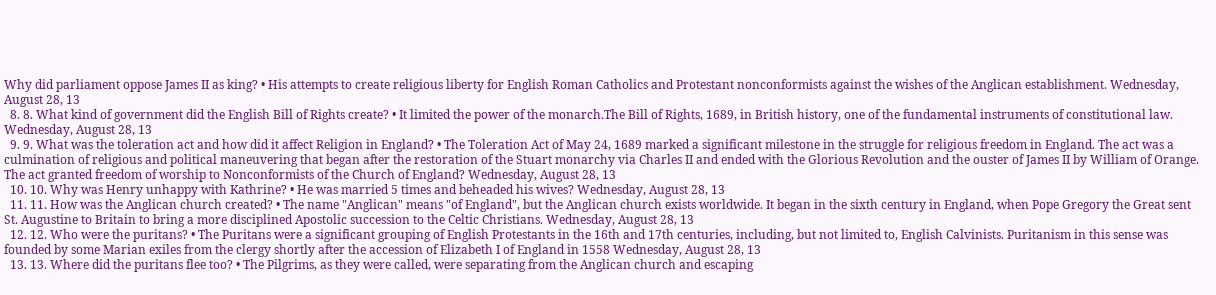Why did parliament oppose James II as king? • His attempts to create religious liberty for English Roman Catholics and Protestant nonconformists against the wishes of the Anglican establishment. Wednesday, August 28, 13
  8. 8. What kind of government did the English Bill of Rights create? • It limited the power of the monarch.The Bill of Rights, 1689, in British history, one of the fundamental instruments of constitutional law. Wednesday, August 28, 13
  9. 9. What was the toleration act and how did it affect Religion in England? • The Toleration Act of May 24, 1689 marked a significant milestone in the struggle for religious freedom in England. The act was a culmination of religious and political maneuvering that began after the restoration of the Stuart monarchy via Charles II and ended with the Glorious Revolution and the ouster of James II by William of Orange. The act granted freedom of worship to Nonconformists of the Church of England? Wednesday, August 28, 13
  10. 10. Why was Henry unhappy with Kathrine? • He was married 5 times and beheaded his wives? Wednesday, August 28, 13
  11. 11. How was the Anglican church created? • The name "Anglican" means "of England", but the Anglican church exists worldwide. It began in the sixth century in England, when Pope Gregory the Great sent St. Augustine to Britain to bring a more disciplined Apostolic succession to the Celtic Christians. Wednesday, August 28, 13
  12. 12. Who were the puritans? • The Puritans were a significant grouping of English Protestants in the 16th and 17th centuries, including, but not limited to, English Calvinists. Puritanism in this sense was founded by some Marian exiles from the clergy shortly after the accession of Elizabeth I of England in 1558 Wednesday, August 28, 13
  13. 13. Where did the puritans flee too? • The Pilgrims, as they were called, were separating from the Anglican church and escaping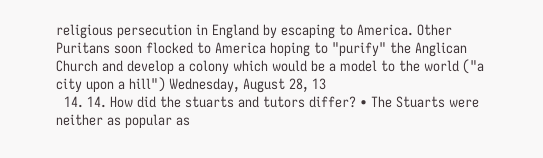religious persecution in England by escaping to America. Other Puritans soon flocked to America hoping to "purify" the Anglican Church and develop a colony which would be a model to the world ("a city upon a hill") Wednesday, August 28, 13
  14. 14. How did the stuarts and tutors differ? • The Stuarts were neither as popular as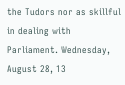the Tudors nor as skillful in dealing with Parliament. Wednesday, August 28, 13